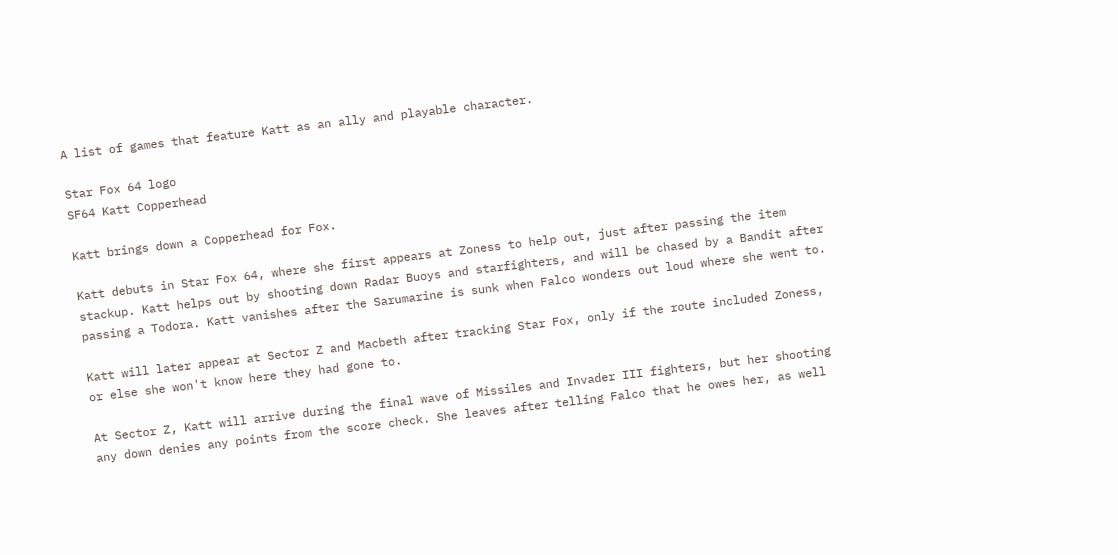A list of games that feature Katt as an ally and playable character.

Star Fox 64 logo
SF64 Katt Copperhead

Katt brings down a Copperhead for Fox.

Katt debuts in Star Fox 64, where she first appears at Zoness to help out, just after passing the item stackup. Katt helps out by shooting down Radar Buoys and starfighters, and will be chased by a Bandit after passing a Todora. Katt vanishes after the Sarumarine is sunk when Falco wonders out loud where she went to.

Katt will later appear at Sector Z and Macbeth after tracking Star Fox, only if the route included Zoness, or else she won't know here they had gone to.

At Sector Z, Katt will arrive during the final wave of Missiles and Invader III fighters, but her shooting any down denies any points from the score check. She leaves after telling Falco that he owes her, as well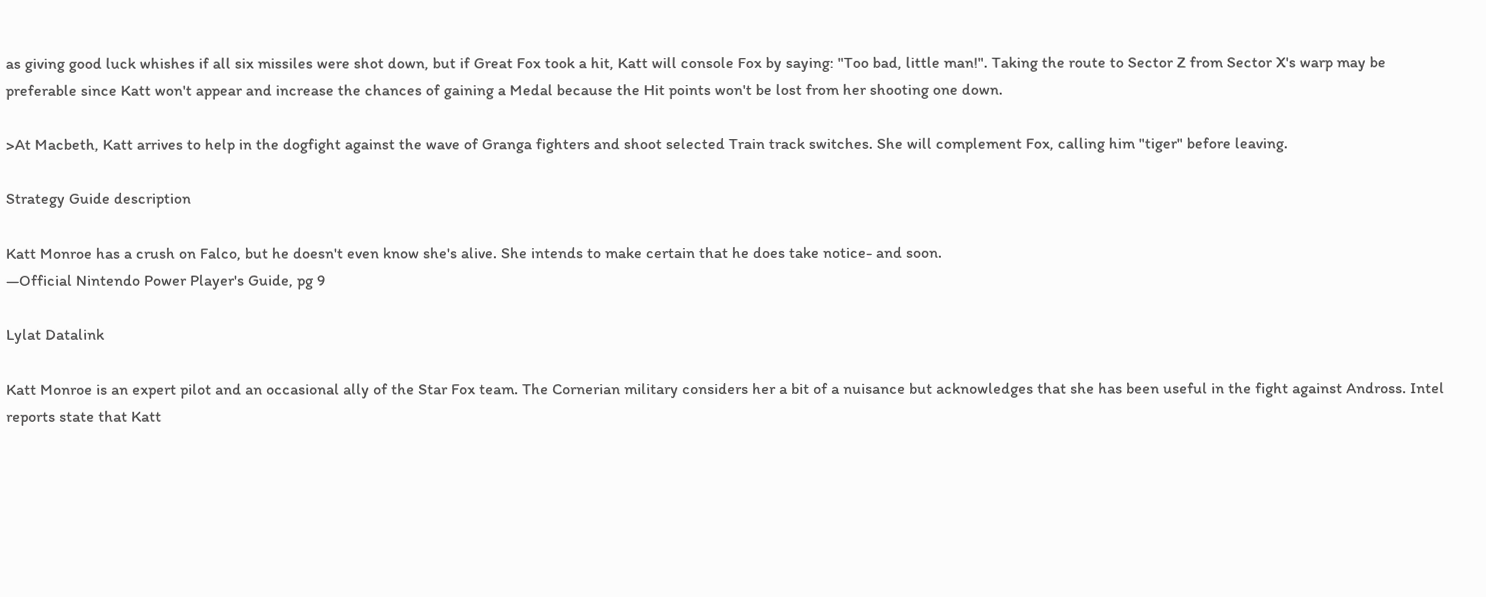as giving good luck whishes if all six missiles were shot down, but if Great Fox took a hit, Katt will console Fox by saying: "Too bad, little man!". Taking the route to Sector Z from Sector X's warp may be preferable since Katt won't appear and increase the chances of gaining a Medal because the Hit points won't be lost from her shooting one down.

>At Macbeth, Katt arrives to help in the dogfight against the wave of Granga fighters and shoot selected Train track switches. She will complement Fox, calling him "tiger" before leaving.

Strategy Guide description

Katt Monroe has a crush on Falco, but he doesn't even know she's alive. She intends to make certain that he does take notice- and soon.
—Official Nintendo Power Player's Guide, pg 9

Lylat Datalink

Katt Monroe is an expert pilot and an occasional ally of the Star Fox team. The Cornerian military considers her a bit of a nuisance but acknowledges that she has been useful in the fight against Andross. Intel reports state that Katt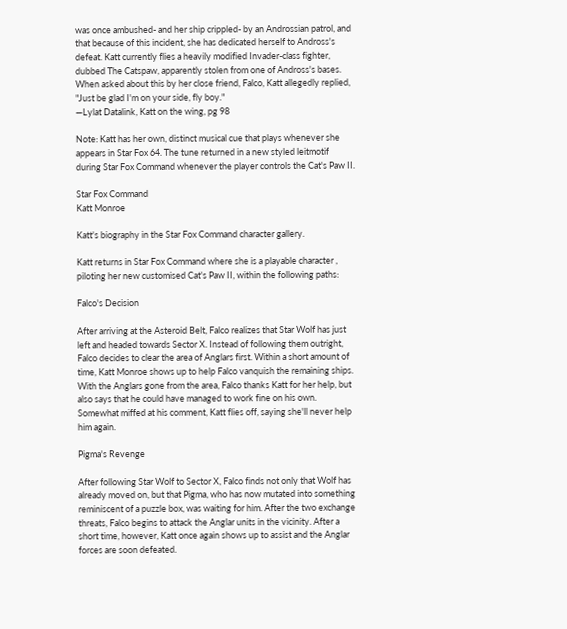was once ambushed- and her ship crippled- by an Androssian patrol, and that because of this incident, she has dedicated herself to Andross's defeat. Katt currently flies a heavily modified Invader-class fighter, dubbed The Catspaw, apparently stolen from one of Andross's bases. When asked about this by her close friend, Falco, Katt allegedly replied, "Just be glad I'm on your side, fly boy."
—Lylat Datalink, Katt on the wing, pg 98

Note: Katt has her own, distinct musical cue that plays whenever she appears in Star Fox 64. The tune returned in a new styled leitmotif during Star Fox Command whenever the player controls the Cat's Paw II.

Star Fox Command
Katt Monroe

Katt's biography in the Star Fox Command character gallery.

Katt returns in Star Fox Command where she is a playable character , piloting her new customised Cat's Paw II, within the following paths:

Falco's Decision

After arriving at the Asteroid Belt, Falco realizes that Star Wolf has just left and headed towards Sector X. Instead of following them outright, Falco decides to clear the area of Anglars first. Within a short amount of time, Katt Monroe shows up to help Falco vanquish the remaining ships. With the Anglars gone from the area, Falco thanks Katt for her help, but also says that he could have managed to work fine on his own. Somewhat miffed at his comment, Katt flies off, saying she'll never help him again.

Pigma's Revenge

After following Star Wolf to Sector X, Falco finds not only that Wolf has already moved on, but that Pigma, who has now mutated into something reminiscent of a puzzle box, was waiting for him. After the two exchange threats, Falco begins to attack the Anglar units in the vicinity. After a short time, however, Katt once again shows up to assist and the Anglar forces are soon defeated.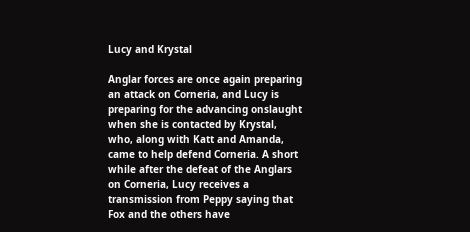Lucy and Krystal

Anglar forces are once again preparing an attack on Corneria, and Lucy is preparing for the advancing onslaught when she is contacted by Krystal, who, along with Katt and Amanda, came to help defend Corneria. A short while after the defeat of the Anglars on Corneria, Lucy receives a transmission from Peppy saying that Fox and the others have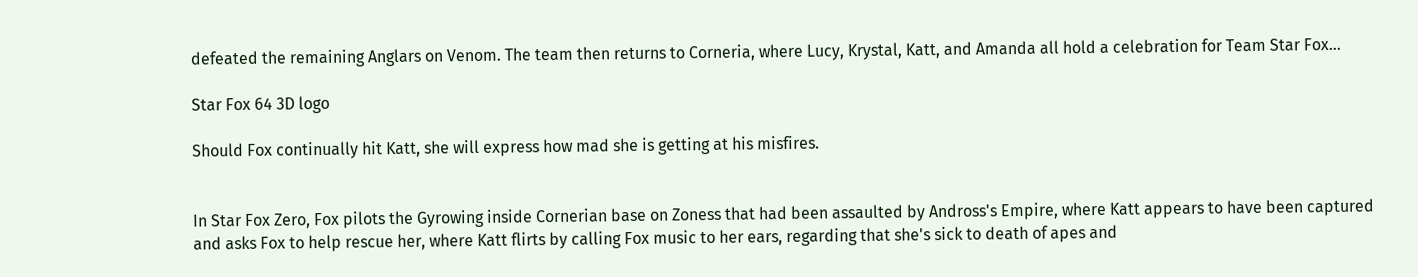defeated the remaining Anglars on Venom. The team then returns to Corneria, where Lucy, Krystal, Katt, and Amanda all hold a celebration for Team Star Fox...

Star Fox 64 3D logo

Should Fox continually hit Katt, she will express how mad she is getting at his misfires.


In Star Fox Zero, Fox pilots the Gyrowing inside Cornerian base on Zoness that had been assaulted by Andross's Empire, where Katt appears to have been captured and asks Fox to help rescue her, where Katt flirts by calling Fox music to her ears, regarding that she's sick to death of apes and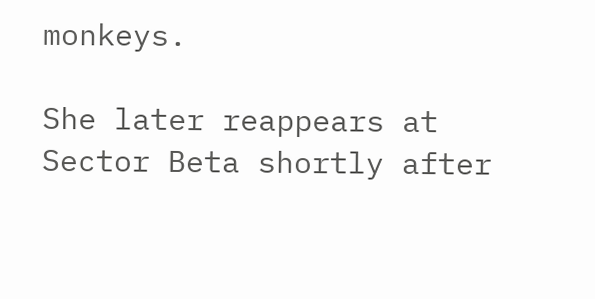monkeys.

She later reappears at Sector Beta shortly after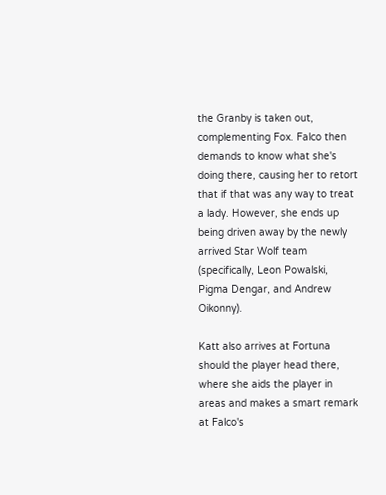the Granby is taken out, complementing Fox. Falco then demands to know what she's doing there, causing her to retort that if that was any way to treat a lady. However, she ends up being driven away by the newly arrived Star Wolf team (specifically, Leon Powalski, Pigma Dengar, and Andrew Oikonny).

Katt also arrives at Fortuna should the player head there, where she aids the player in areas and makes a smart remark at Falco's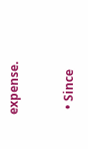expense.


  • Since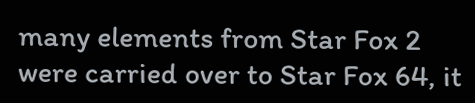many elements from Star Fox 2 were carried over to Star Fox 64, it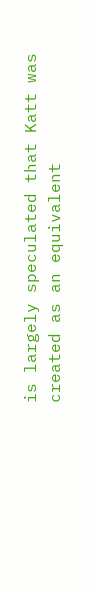is largely speculated that Katt was created as an equivalent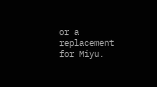or a replacement for Miyu.